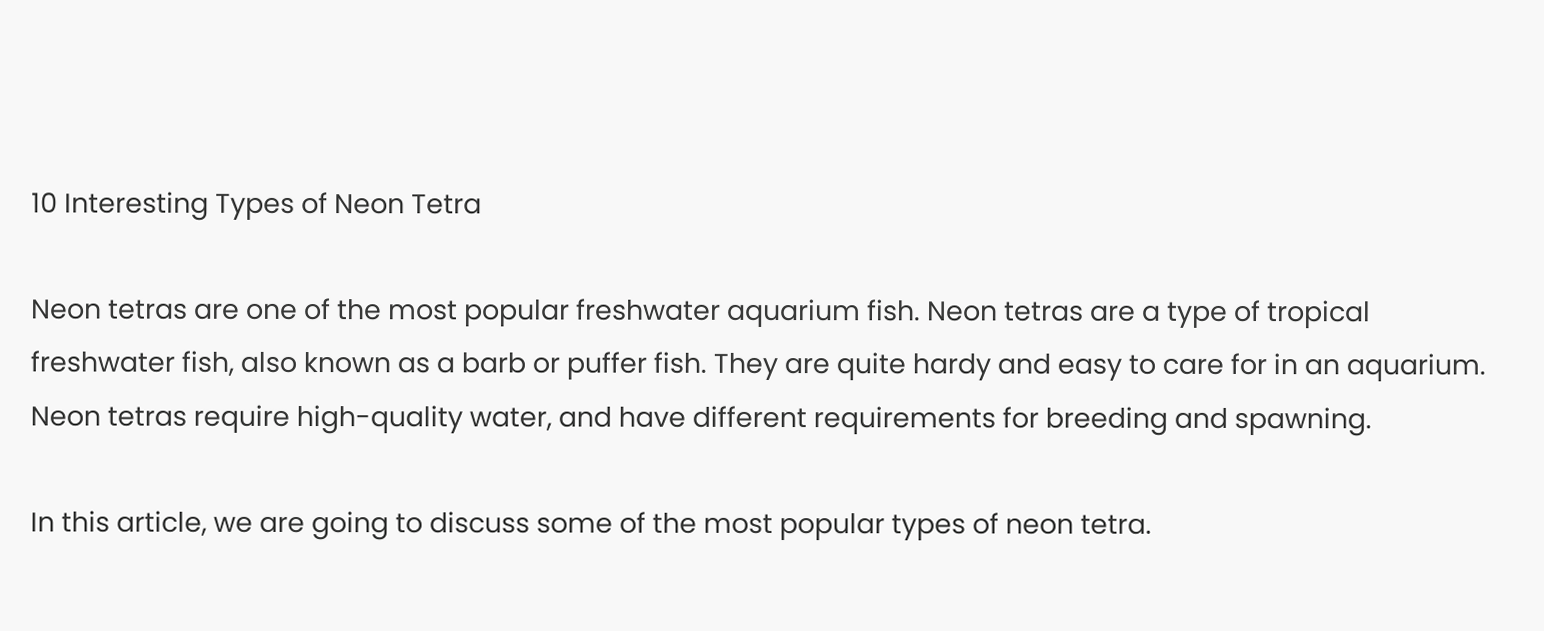10 Interesting Types of Neon Tetra

Neon tetras are one of the most popular freshwater aquarium fish. Neon tetras are a type of tropical freshwater fish, also known as a barb or puffer fish. They are quite hardy and easy to care for in an aquarium. Neon tetras require high-quality water, and have different requirements for breeding and spawning.

In this article, we are going to discuss some of the most popular types of neon tetra.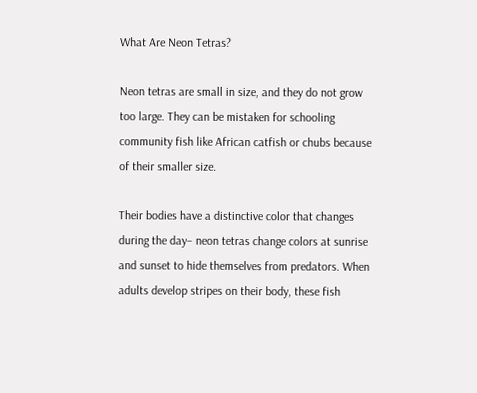What Are Neon Tetras?

Neon tetras are small in size, and they do not grow too large. They can be mistaken for schooling community fish like African catfish or chubs because of their smaller size.

Their bodies have a distinctive color that changes during the day– neon tetras change colors at sunrise and sunset to hide themselves from predators. When adults develop stripes on their body, these fish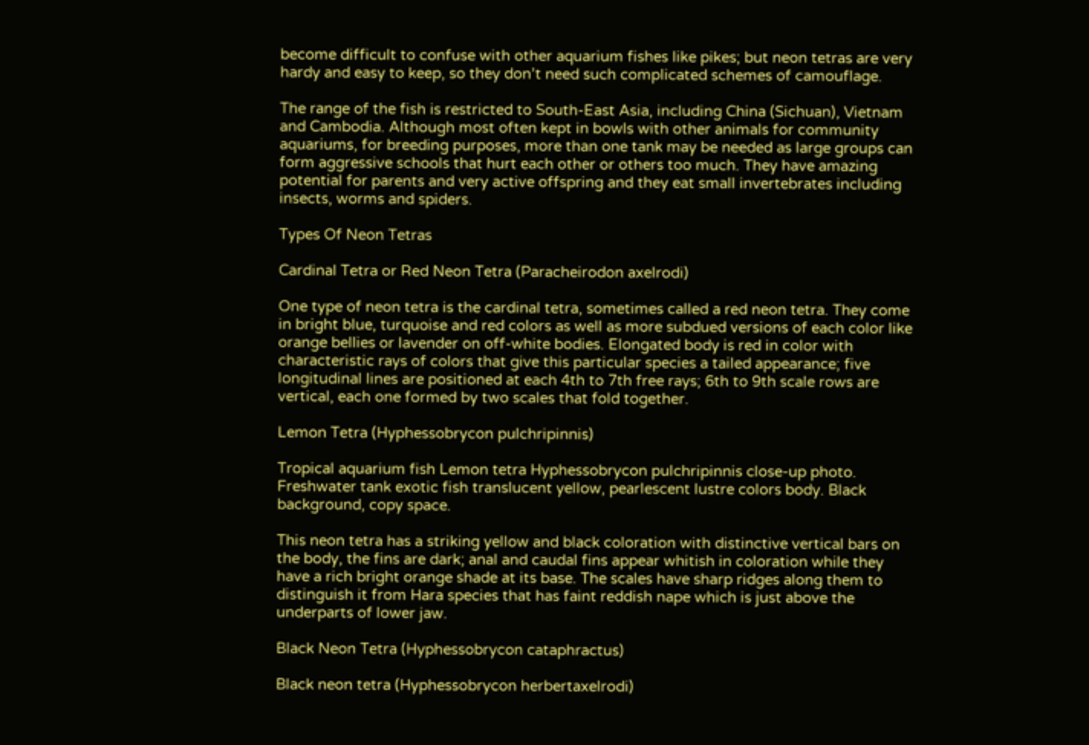become difficult to confuse with other aquarium fishes like pikes; but neon tetras are very hardy and easy to keep, so they don’t need such complicated schemes of camouflage.

The range of the fish is restricted to South-East Asia, including China (Sichuan), Vietnam and Cambodia. Although most often kept in bowls with other animals for community aquariums, for breeding purposes, more than one tank may be needed as large groups can form aggressive schools that hurt each other or others too much. They have amazing potential for parents and very active offspring and they eat small invertebrates including insects, worms and spiders.

Types Of Neon Tetras

Cardinal Tetra or Red Neon Tetra (Paracheirodon axelrodi)

One type of neon tetra is the cardinal tetra, sometimes called a red neon tetra. They come in bright blue, turquoise and red colors as well as more subdued versions of each color like orange bellies or lavender on off-white bodies. Elongated body is red in color with characteristic rays of colors that give this particular species a tailed appearance; five longitudinal lines are positioned at each 4th to 7th free rays; 6th to 9th scale rows are vertical, each one formed by two scales that fold together.

Lemon Tetra (Hyphessobrycon pulchripinnis)

Tropical aquarium fish Lemon tetra Hyphessobrycon pulchripinnis close-up photo. Freshwater tank exotic fish translucent yellow, pearlescent lustre colors body. Black background, copy space.

This neon tetra has a striking yellow and black coloration with distinctive vertical bars on the body, the fins are dark; anal and caudal fins appear whitish in coloration while they have a rich bright orange shade at its base. The scales have sharp ridges along them to distinguish it from Hara species that has faint reddish nape which is just above the underparts of lower jaw.

Black Neon Tetra (Hyphessobrycon cataphractus)

Black neon tetra (Hyphessobrycon herbertaxelrodi)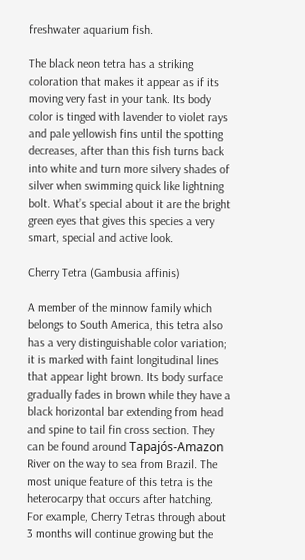freshwater aquarium fish.

The black neon tetra has a striking coloration that makes it appear as if its moving very fast in your tank. Its body color is tinged with lavender to violet rays and pale yellowish fins until the spotting decreases, after than this fish turns back into white and turn more silvery shades of silver when swimming quick like lightning bolt. What’s special about it are the bright green eyes that gives this species a very smart, special and active look.

Cherry Tetra (Gambusia affinis)

A member of the minnow family which belongs to South America, this tetra also has a very distinguishable color variation; it is marked with faint longitudinal lines that appear light brown. Its body surface gradually fades in brown while they have a black horizontal bar extending from head and spine to tail fin cross section. They can be found around Tapajós-Amazon River on the way to sea from Brazil. The most unique feature of this tetra is the heterocarpy that occurs after hatching. For example, Cherry Tetras through about 3 months will continue growing but the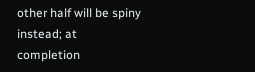other half will be spiny instead; at completion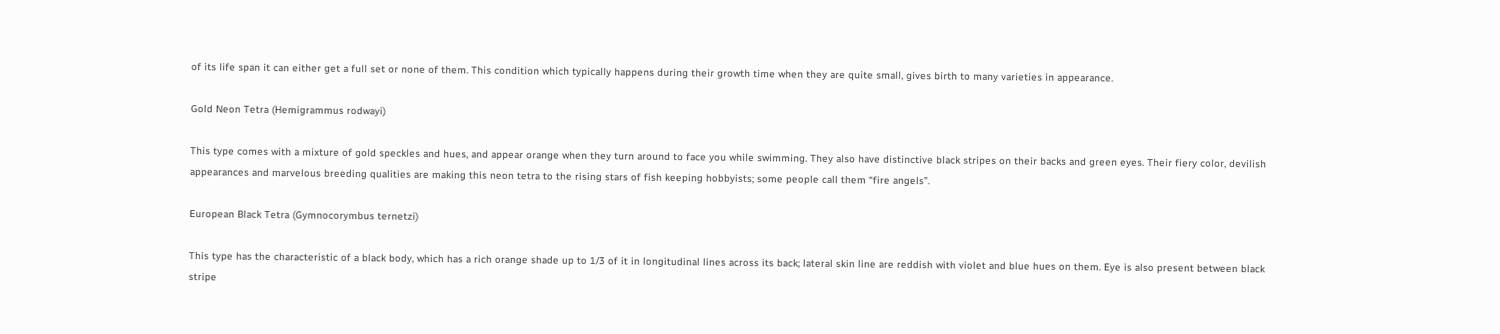of its life span it can either get a full set or none of them. This condition which typically happens during their growth time when they are quite small, gives birth to many varieties in appearance.

Gold Neon Tetra (Hemigrammus rodwayi)

This type comes with a mixture of gold speckles and hues, and appear orange when they turn around to face you while swimming. They also have distinctive black stripes on their backs and green eyes. Their fiery color, devilish appearances and marvelous breeding qualities are making this neon tetra to the rising stars of fish keeping hobbyists; some people call them “fire angels”.

European Black Tetra (Gymnocorymbus ternetzi)

This type has the characteristic of a black body, which has a rich orange shade up to 1/3 of it in longitudinal lines across its back; lateral skin line are reddish with violet and blue hues on them. Eye is also present between black stripe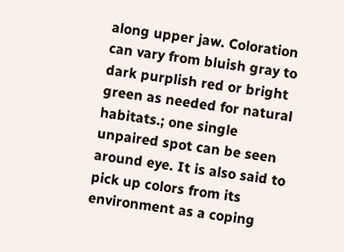along upper jaw. Coloration can vary from bluish gray to dark purplish red or bright green as needed for natural habitats.; one single unpaired spot can be seen around eye. It is also said to pick up colors from its environment as a coping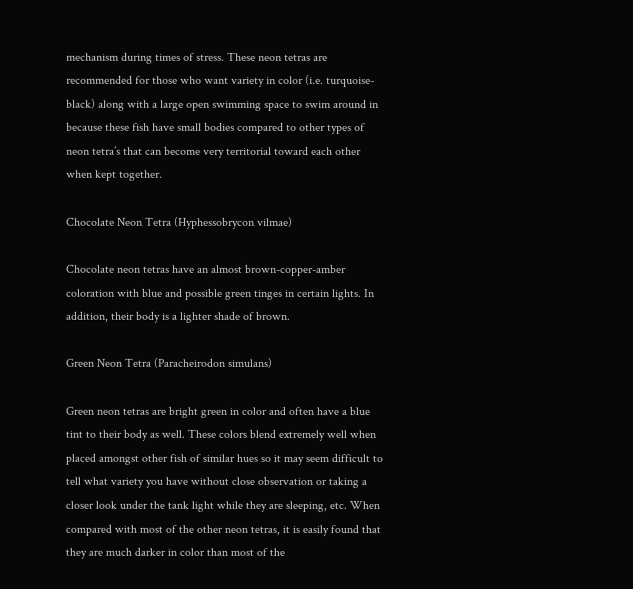mechanism during times of stress. These neon tetras are recommended for those who want variety in color (i.e. turquoise-black) along with a large open swimming space to swim around in because these fish have small bodies compared to other types of neon tetra’s that can become very territorial toward each other when kept together.

Chocolate Neon Tetra (Hyphessobrycon vilmae)

Chocolate neon tetras have an almost brown-copper-amber coloration with blue and possible green tinges in certain lights. In addition, their body is a lighter shade of brown.

Green Neon Tetra (Paracheirodon simulans)

Green neon tetras are bright green in color and often have a blue tint to their body as well. These colors blend extremely well when placed amongst other fish of similar hues so it may seem difficult to tell what variety you have without close observation or taking a closer look under the tank light while they are sleeping, etc. When compared with most of the other neon tetras, it is easily found that they are much darker in color than most of the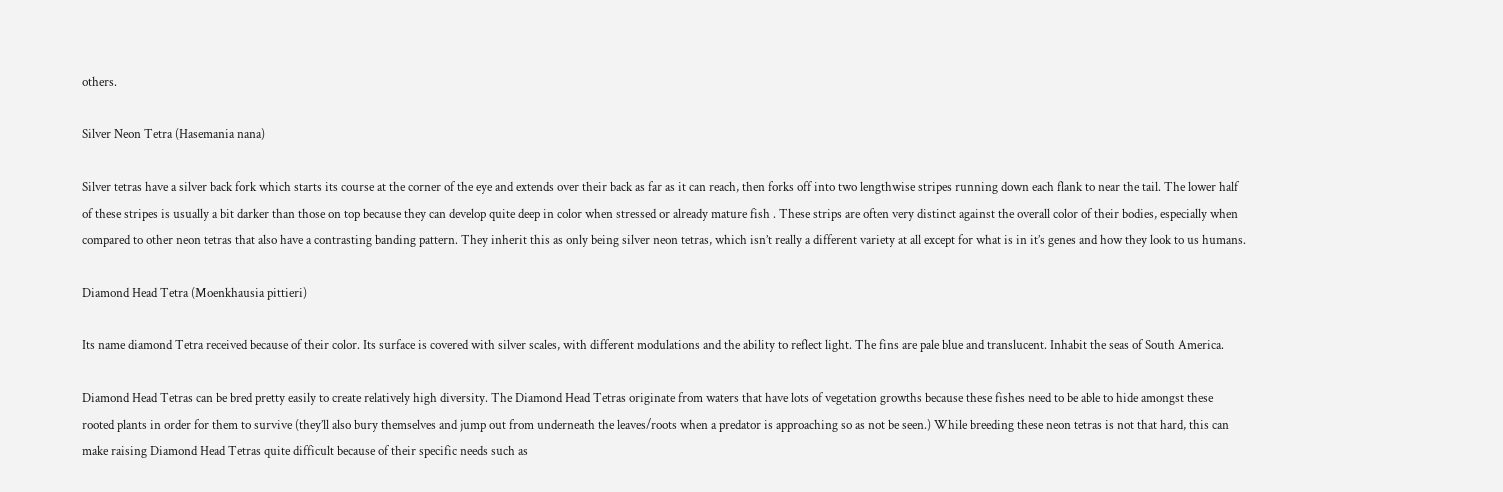others.

Silver Neon Tetra (Hasemania nana)

Silver tetras have a silver back fork which starts its course at the corner of the eye and extends over their back as far as it can reach, then forks off into two lengthwise stripes running down each flank to near the tail. The lower half of these stripes is usually a bit darker than those on top because they can develop quite deep in color when stressed or already mature fish . These strips are often very distinct against the overall color of their bodies, especially when compared to other neon tetras that also have a contrasting banding pattern. They inherit this as only being silver neon tetras, which isn’t really a different variety at all except for what is in it’s genes and how they look to us humans.

Diamond Head Tetra (Moenkhausia pittieri)

Its name diamond Tetra received because of their color. Its surface is covered with silver scales, with different modulations and the ability to reflect light. The fins are pale blue and translucent. Inhabit the seas of South America.

Diamond Head Tetras can be bred pretty easily to create relatively high diversity. The Diamond Head Tetras originate from waters that have lots of vegetation growths because these fishes need to be able to hide amongst these rooted plants in order for them to survive (they’ll also bury themselves and jump out from underneath the leaves/roots when a predator is approaching so as not be seen.) While breeding these neon tetras is not that hard, this can make raising Diamond Head Tetras quite difficult because of their specific needs such as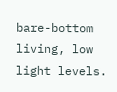bare-bottom living, low light levels.